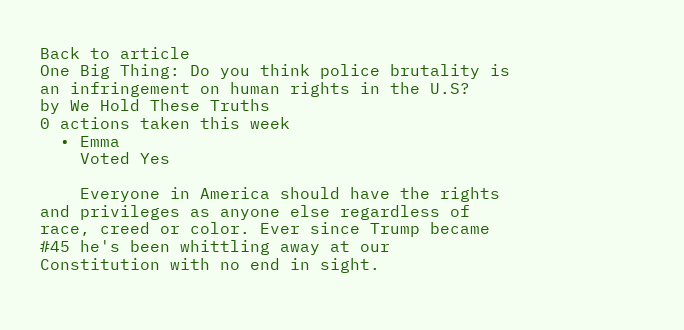Back to article
One Big Thing: Do you think police brutality is an infringement on human rights in the U.S?
by We Hold These Truths
0 actions taken this week
  • Emma
    Voted Yes

    Everyone in America should have the rights and privileges as anyone else regardless of race, creed or color. Ever since Trump became #45 he's been whittling away at our Constitution with no end in sight.